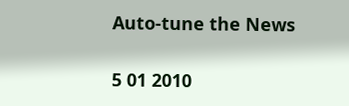Auto-tune the News

5 01 2010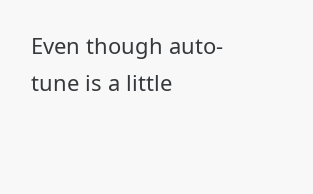Even though auto-tune is a little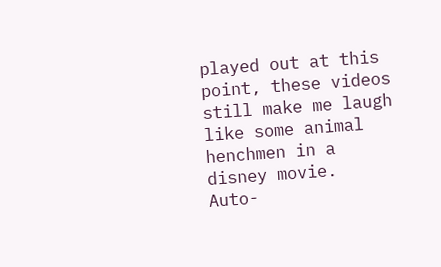played out at this point, these videos still make me laugh like some animal henchmen in a disney movie.  Auto-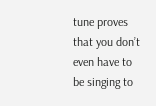tune proves that you don’t even have to be singing to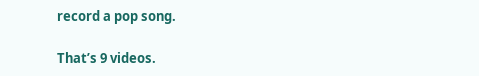record a pop song.

That’s 9 videos.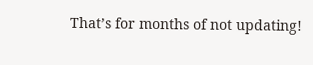That’s for months of not updating!